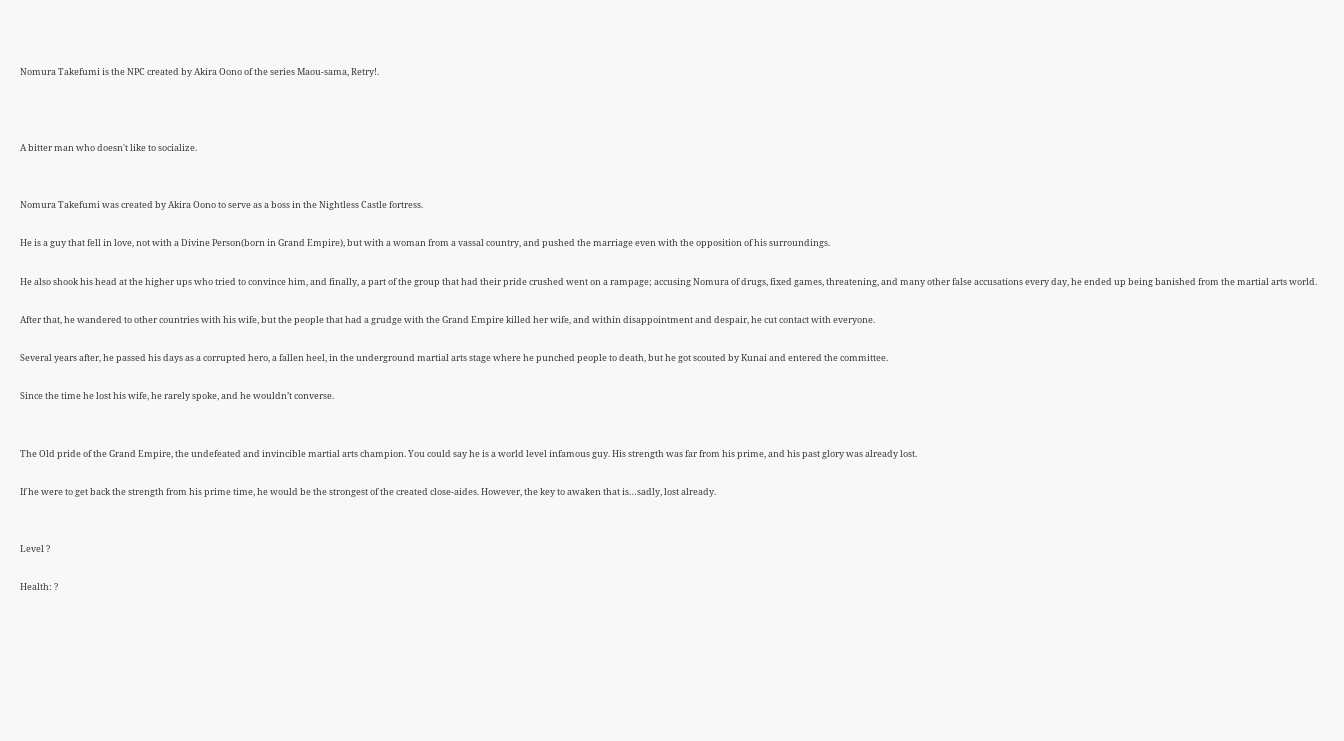Nomura Takefumi is the NPC created by Akira Oono of the series Maou-sama, Retry!.



A bitter man who doesn't like to socialize.


Nomura Takefumi was created by Akira Oono to serve as a boss in the Nightless Castle fortress.

He is a guy that fell in love, not with a Divine Person(born in Grand Empire), but with a woman from a vassal country, and pushed the marriage even with the opposition of his surroundings.

He also shook his head at the higher ups who tried to convince him, and finally, a part of the group that had their pride crushed went on a rampage; accusing Nomura of drugs, fixed games, threatening, and many other false accusations every day, he ended up being banished from the martial arts world.

After that, he wandered to other countries with his wife, but the people that had a grudge with the Grand Empire killed her wife, and within disappointment and despair, he cut contact with everyone.

Several years after, he passed his days as a corrupted hero, a fallen heel, in the underground martial arts stage where he punched people to death, but he got scouted by Kunai and entered the committee.

Since the time he lost his wife, he rarely spoke, and he wouldn’t converse.


The Old pride of the Grand Empire, the undefeated and invincible martial arts champion. You could say he is a world level infamous guy. His strength was far from his prime, and his past glory was already lost.

If he were to get back the strength from his prime time, he would be the strongest of the created close-aides. However, the key to awaken that is…sadly, lost already.


Level ?

Health: ?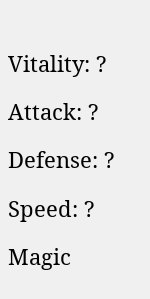Vitality: ?

Attack: ?

Defense: ?

Speed: ?

Magic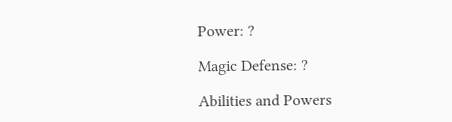Power: ?

Magic Defense: ?

Abilities and Powers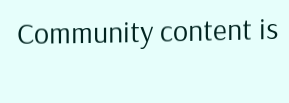Community content is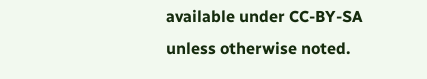available under CC-BY-SA unless otherwise noted.